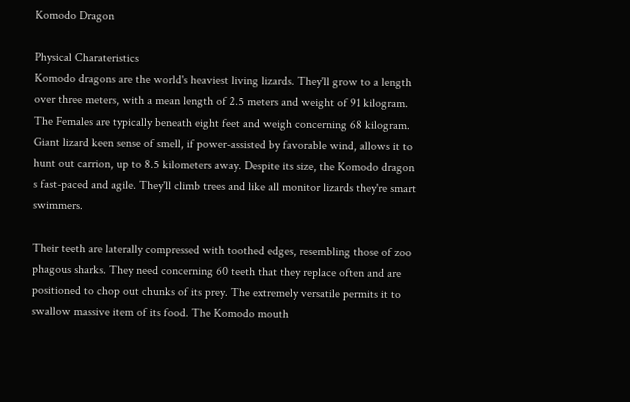Komodo Dragon

Physical Charateristics
Komodo dragons are the world's heaviest living lizards. They'll grow to a length over three meters, with a mean length of 2.5 meters and weight of 91 kilogram. The Females are typically beneath eight feet and weigh concerning 68 kilogram. Giant lizard keen sense of smell, if power-assisted by favorable wind, allows it to hunt out carrion, up to 8.5 kilometers away. Despite its size, the Komodo dragon s fast-paced and agile. They'll climb trees and like all monitor lizards they're smart swimmers.

Their teeth are laterally compressed with toothed edges, resembling those of zoo phagous sharks. They need concerning 60 teeth that they replace often and are positioned to chop out chunks of its prey. The extremely versatile permits it to swallow massive item of its food. The Komodo mouth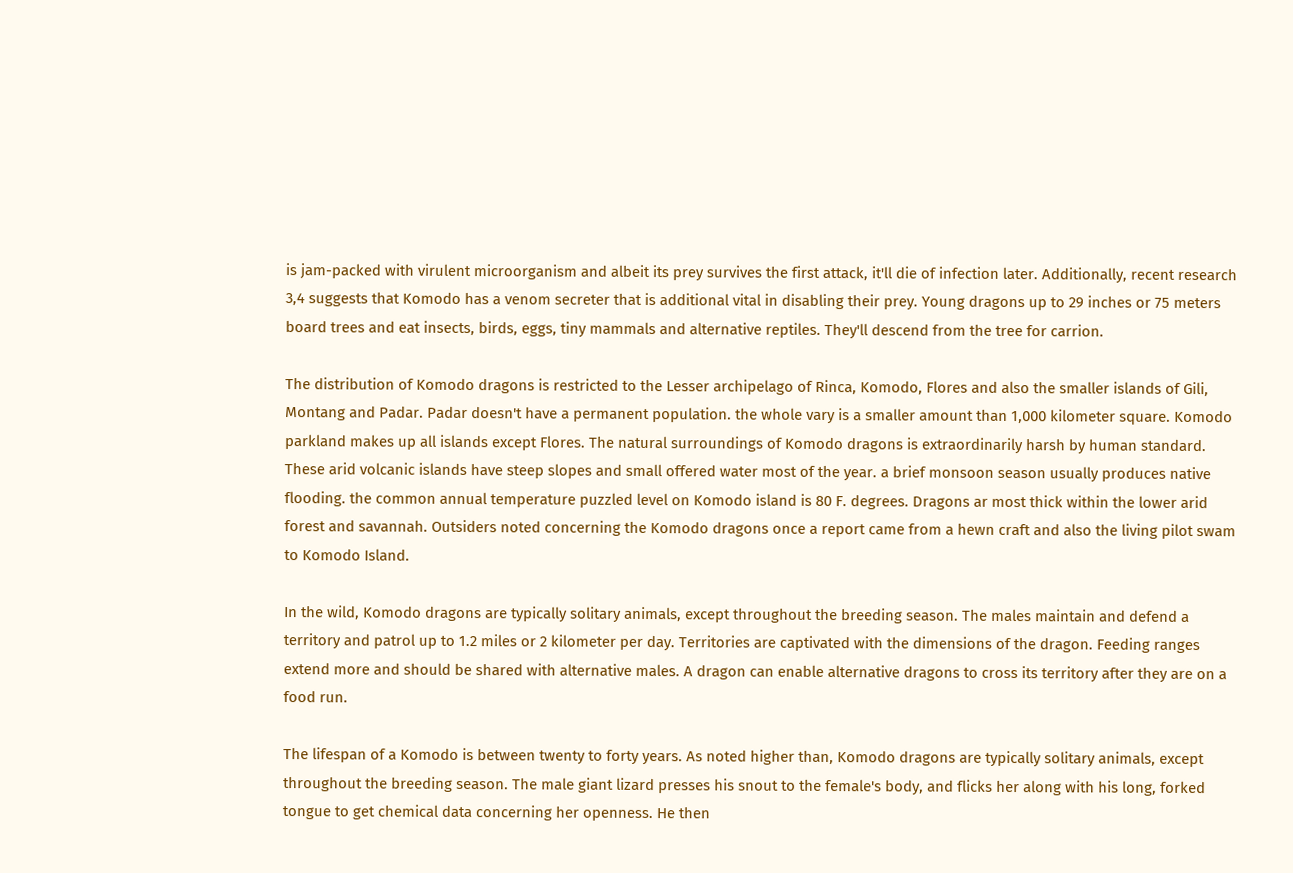is jam-packed with virulent microorganism and albeit its prey survives the first attack, it'll die of infection later. Additionally, recent research 3,4 suggests that Komodo has a venom secreter that is additional vital in disabling their prey. Young dragons up to 29 inches or 75 meters board trees and eat insects, birds, eggs, tiny mammals and alternative reptiles. They'll descend from the tree for carrion.

The distribution of Komodo dragons is restricted to the Lesser archipelago of Rinca, Komodo, Flores and also the smaller islands of Gili, Montang and Padar. Padar doesn't have a permanent population. the whole vary is a smaller amount than 1,000 kilometer square. Komodo parkland makes up all islands except Flores. The natural surroundings of Komodo dragons is extraordinarily harsh by human standard. These arid volcanic islands have steep slopes and small offered water most of the year. a brief monsoon season usually produces native flooding. the common annual temperature puzzled level on Komodo island is 80 F. degrees. Dragons ar most thick within the lower arid forest and savannah. Outsiders noted concerning the Komodo dragons once a report came from a hewn craft and also the living pilot swam to Komodo Island.

In the wild, Komodo dragons are typically solitary animals, except throughout the breeding season. The males maintain and defend a territory and patrol up to 1.2 miles or 2 kilometer per day. Territories are captivated with the dimensions of the dragon. Feeding ranges extend more and should be shared with alternative males. A dragon can enable alternative dragons to cross its territory after they are on a food run.

The lifespan of a Komodo is between twenty to forty years. As noted higher than, Komodo dragons are typically solitary animals, except throughout the breeding season. The male giant lizard presses his snout to the female's body, and flicks her along with his long, forked tongue to get chemical data concerning her openness. He then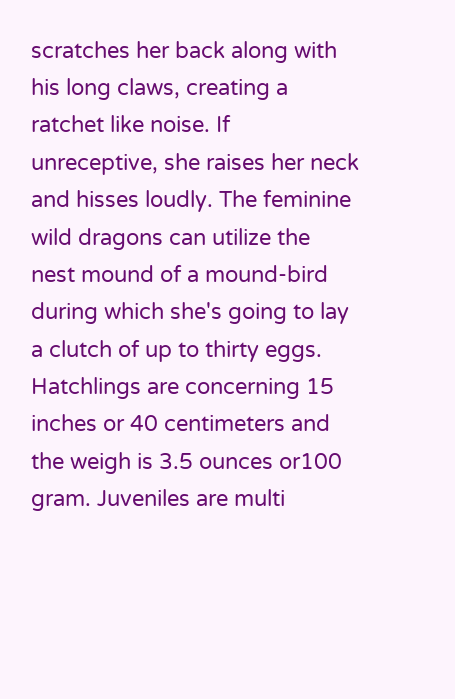scratches her back along with his long claws, creating a ratchet like noise. If unreceptive, she raises her neck and hisses loudly. The feminine wild dragons can utilize the nest mound of a mound-bird during which she's going to lay a clutch of up to thirty eggs. Hatchlings are concerning 15 inches or 40 centimeters and the weigh is 3.5 ounces or100 gram. Juveniles are multi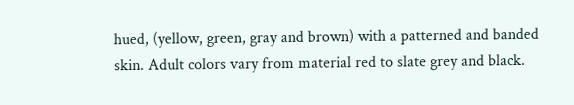hued, (yellow, green, gray and brown) with a patterned and banded skin. Adult colors vary from material red to slate grey and black.